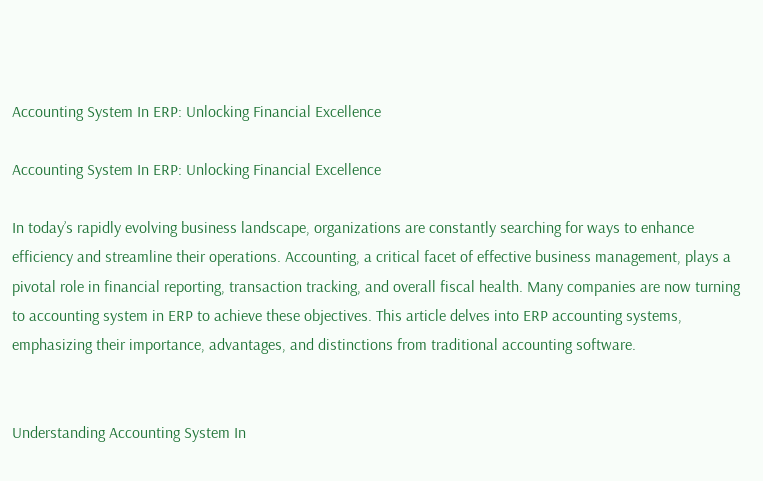Accounting System In ERP: Unlocking Financial Excellence

Accounting System In ERP: Unlocking Financial Excellence

In today’s rapidly evolving business landscape, organizations are constantly searching for ways to enhance efficiency and streamline their operations. Accounting, a critical facet of effective business management, plays a pivotal role in financial reporting, transaction tracking, and overall fiscal health. Many companies are now turning to accounting system in ERP to achieve these objectives. This article delves into ERP accounting systems, emphasizing their importance, advantages, and distinctions from traditional accounting software.


Understanding Accounting System In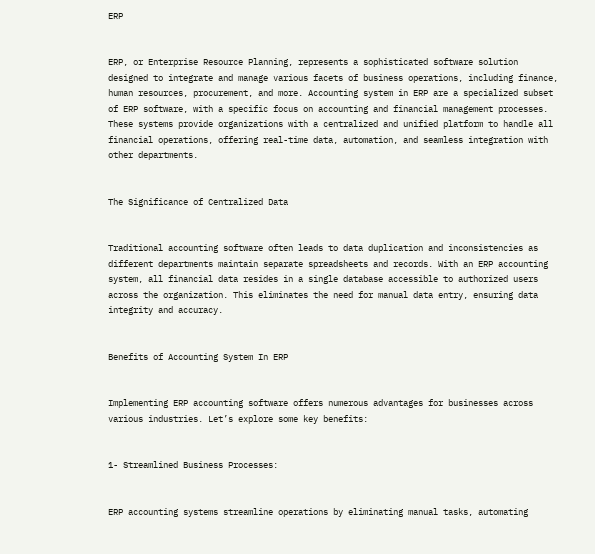ERP


ERP, or Enterprise Resource Planning, represents a sophisticated software solution designed to integrate and manage various facets of business operations, including finance, human resources, procurement, and more. Accounting system in ERP are a specialized subset of ERP software, with a specific focus on accounting and financial management processes. These systems provide organizations with a centralized and unified platform to handle all financial operations, offering real-time data, automation, and seamless integration with other departments.


The Significance of Centralized Data


Traditional accounting software often leads to data duplication and inconsistencies as different departments maintain separate spreadsheets and records. With an ERP accounting system, all financial data resides in a single database accessible to authorized users across the organization. This eliminates the need for manual data entry, ensuring data integrity and accuracy.


Benefits of Accounting System In ERP


Implementing ERP accounting software offers numerous advantages for businesses across various industries. Let’s explore some key benefits:


1- Streamlined Business Processes:


ERP accounting systems streamline operations by eliminating manual tasks, automating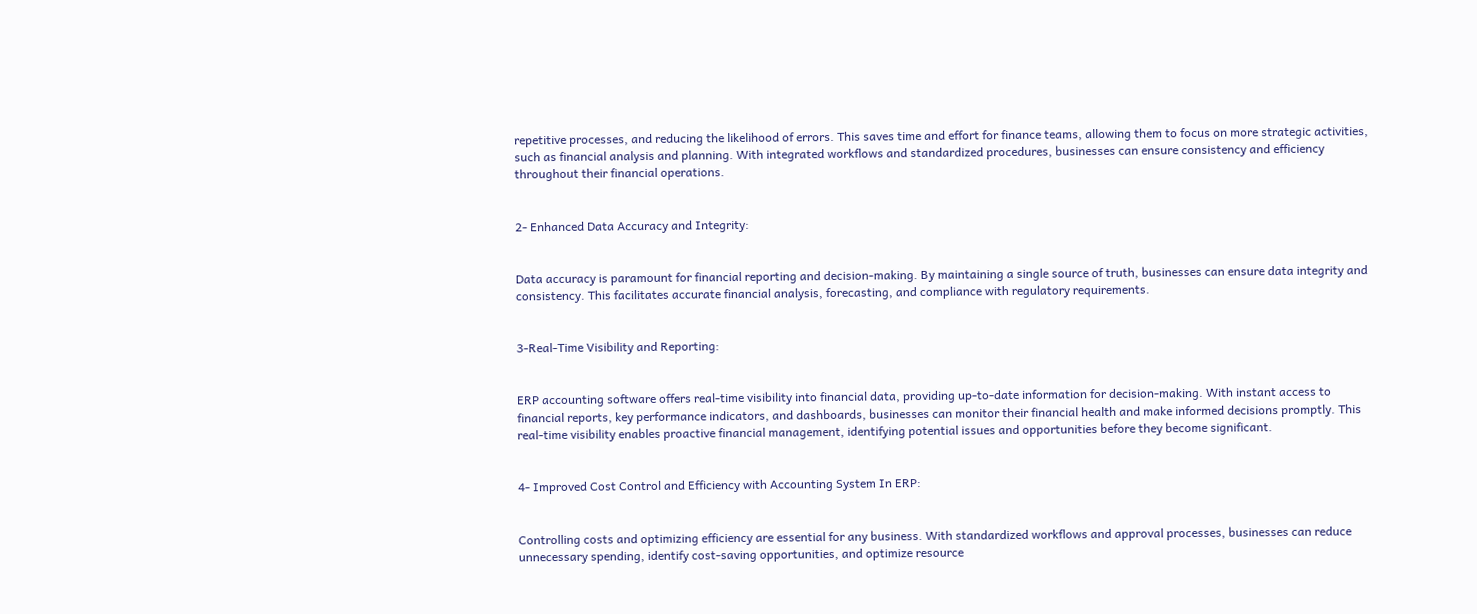repetitive processes, and reducing the likelihood of errors. This saves time and effort for finance teams, allowing them to focus on more strategic activities, such as financial analysis and planning. With integrated workflows and standardized procedures, businesses can ensure consistency and efficiency throughout their financial operations.


2- Enhanced Data Accuracy and Integrity:


Data accuracy is paramount for financial reporting and decision-making. By maintaining a single source of truth, businesses can ensure data integrity and consistency. This facilitates accurate financial analysis, forecasting, and compliance with regulatory requirements.


3-Real-Time Visibility and Reporting:


ERP accounting software offers real-time visibility into financial data, providing up-to-date information for decision-making. With instant access to financial reports, key performance indicators, and dashboards, businesses can monitor their financial health and make informed decisions promptly. This real-time visibility enables proactive financial management, identifying potential issues and opportunities before they become significant.


4- Improved Cost Control and Efficiency with Accounting System In ERP:


Controlling costs and optimizing efficiency are essential for any business. With standardized workflows and approval processes, businesses can reduce unnecessary spending, identify cost-saving opportunities, and optimize resource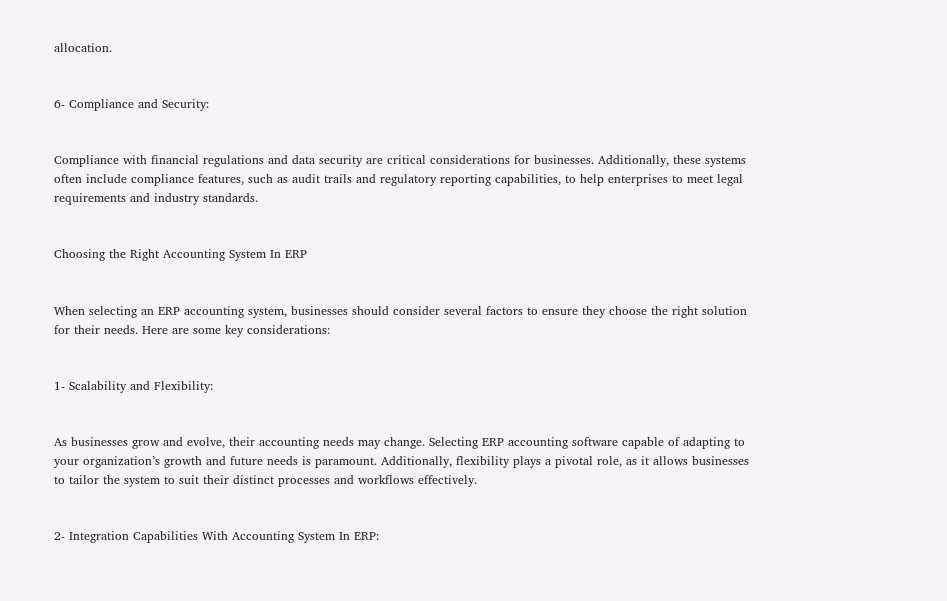allocation.


6- Compliance and Security:


Compliance with financial regulations and data security are critical considerations for businesses. Additionally, these systems often include compliance features, such as audit trails and regulatory reporting capabilities, to help enterprises to meet legal requirements and industry standards.


Choosing the Right Accounting System In ERP


When selecting an ERP accounting system, businesses should consider several factors to ensure they choose the right solution for their needs. Here are some key considerations:


1- Scalability and Flexibility:


As businesses grow and evolve, their accounting needs may change. Selecting ERP accounting software capable of adapting to your organization’s growth and future needs is paramount. Additionally, flexibility plays a pivotal role, as it allows businesses to tailor the system to suit their distinct processes and workflows effectively.


2- Integration Capabilities With Accounting System In ERP: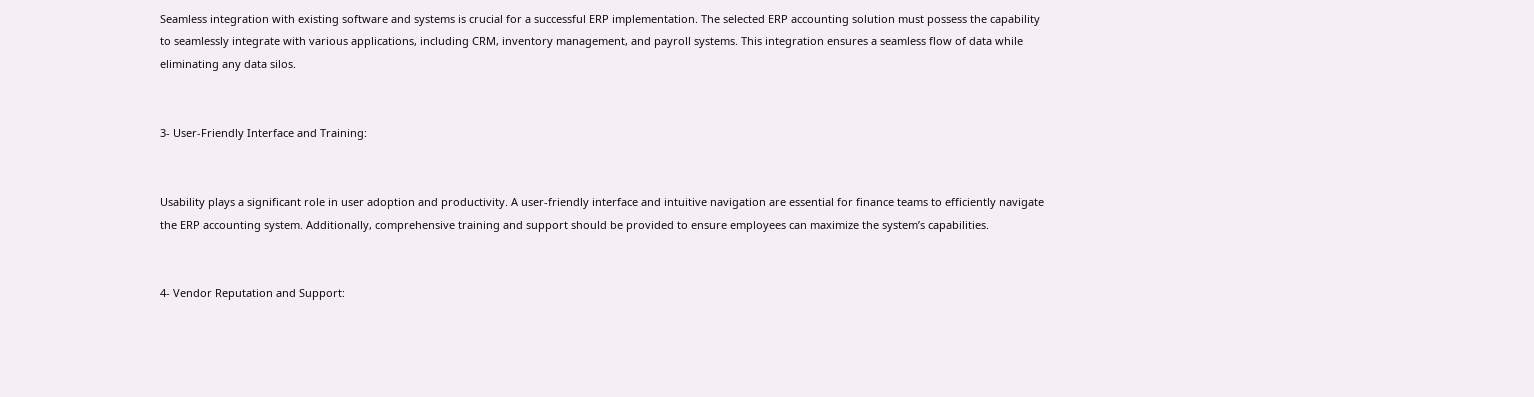Seamless integration with existing software and systems is crucial for a successful ERP implementation. The selected ERP accounting solution must possess the capability to seamlessly integrate with various applications, including CRM, inventory management, and payroll systems. This integration ensures a seamless flow of data while eliminating any data silos.


3- User-Friendly Interface and Training:


Usability plays a significant role in user adoption and productivity. A user-friendly interface and intuitive navigation are essential for finance teams to efficiently navigate the ERP accounting system. Additionally, comprehensive training and support should be provided to ensure employees can maximize the system’s capabilities.


4- Vendor Reputation and Support: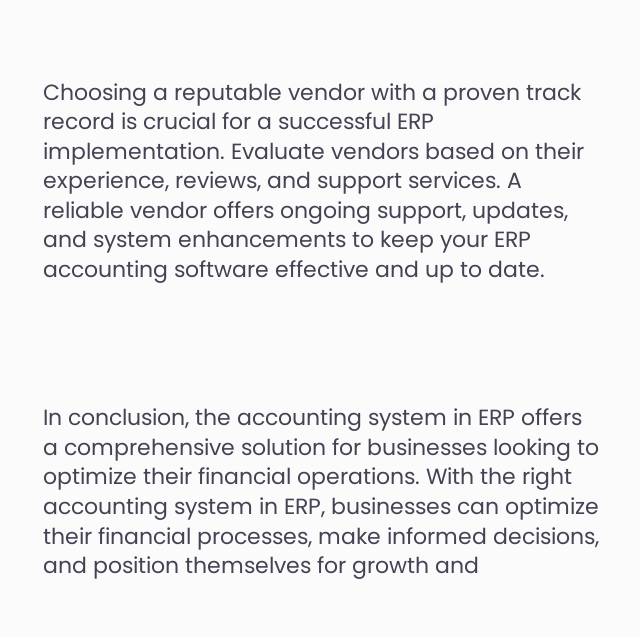Choosing a reputable vendor with a proven track record is crucial for a successful ERP implementation. Evaluate vendors based on their experience, reviews, and support services. A reliable vendor offers ongoing support, updates, and system enhancements to keep your ERP accounting software effective and up to date.




In conclusion, the accounting system in ERP offers a comprehensive solution for businesses looking to optimize their financial operations. With the right accounting system in ERP, businesses can optimize their financial processes, make informed decisions, and position themselves for growth and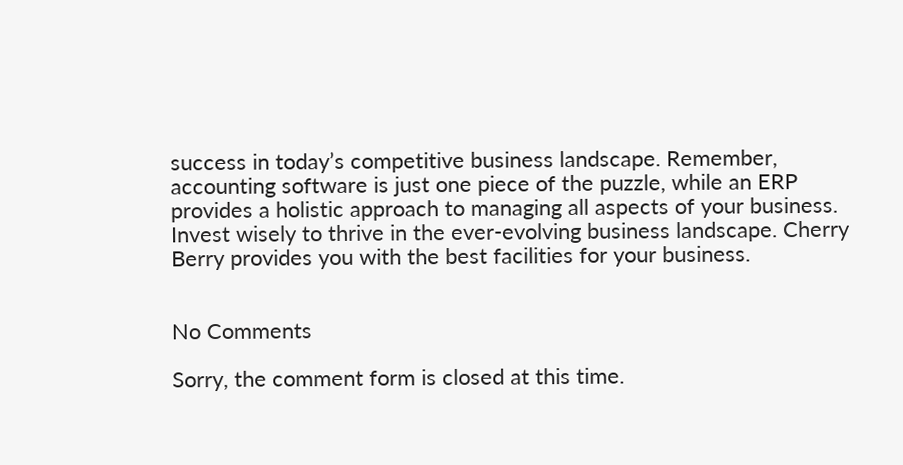success in today’s competitive business landscape. Remember, accounting software is just one piece of the puzzle, while an ERP provides a holistic approach to managing all aspects of your business. Invest wisely to thrive in the ever-evolving business landscape. Cherry Berry provides you with the best facilities for your business.


No Comments

Sorry, the comment form is closed at this time.